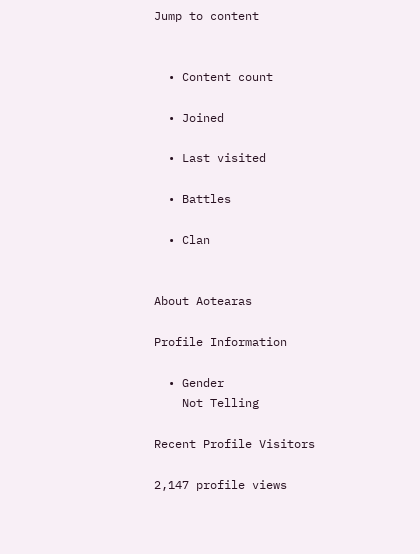Jump to content


  • Content count

  • Joined

  • Last visited

  • Battles

  • Clan


About Aotearas

Profile Information

  • Gender
    Not Telling

Recent Profile Visitors

2,147 profile views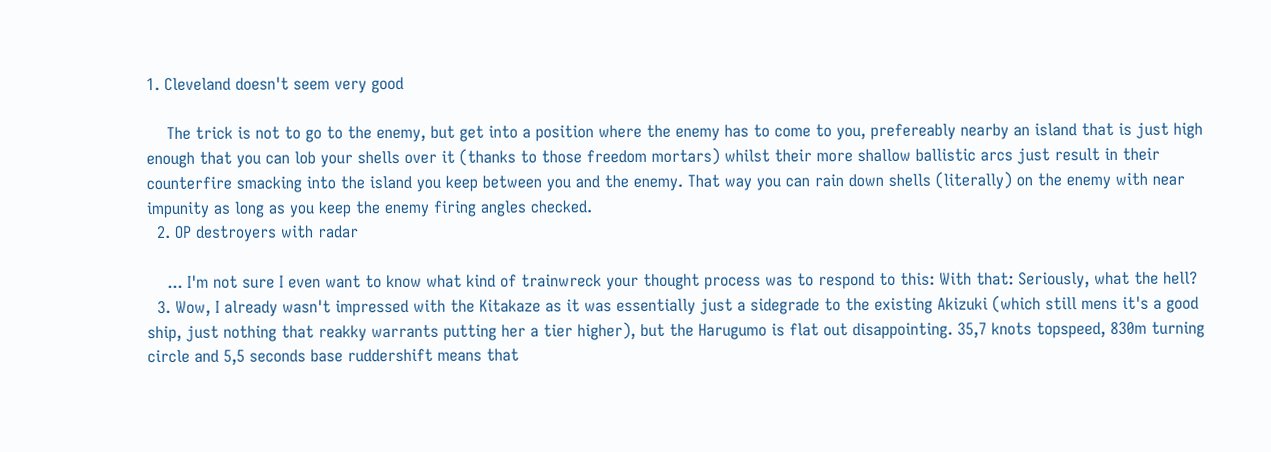1. Cleveland doesn't seem very good

    The trick is not to go to the enemy, but get into a position where the enemy has to come to you, prefereably nearby an island that is just high enough that you can lob your shells over it (thanks to those freedom mortars) whilst their more shallow ballistic arcs just result in their counterfire smacking into the island you keep between you and the enemy. That way you can rain down shells (literally) on the enemy with near impunity as long as you keep the enemy firing angles checked.
  2. OP destroyers with radar

    ... I'm not sure I even want to know what kind of trainwreck your thought process was to respond to this: With that: Seriously, what the hell?
  3. Wow, I already wasn't impressed with the Kitakaze as it was essentially just a sidegrade to the existing Akizuki (which still mens it's a good ship, just nothing that reakky warrants putting her a tier higher), but the Harugumo is flat out disappointing. 35,7 knots topspeed, 830m turning circle and 5,5 seconds base ruddershift means that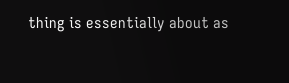thing is essentially about as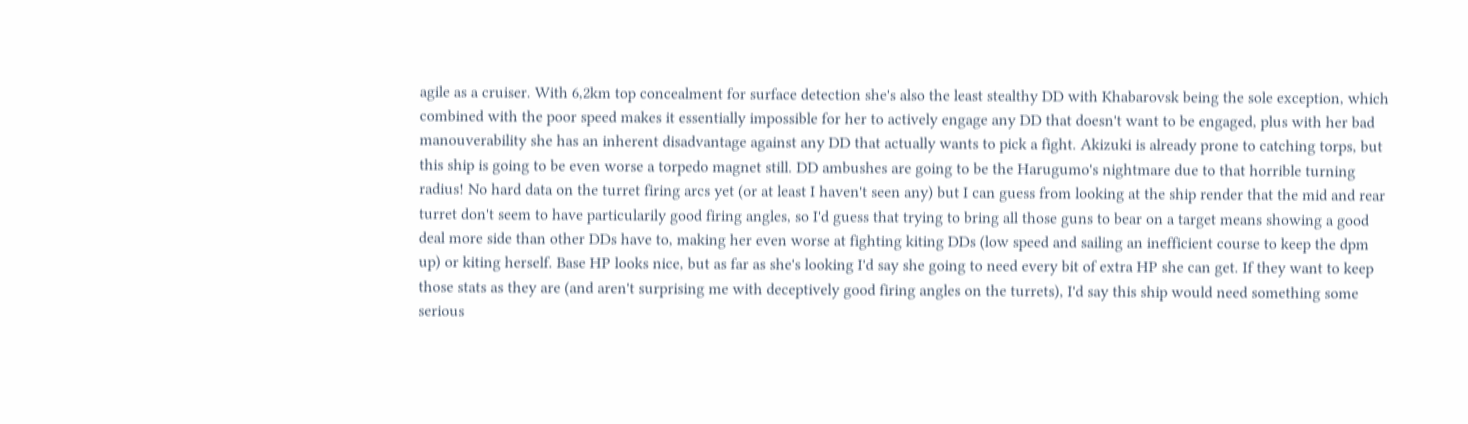agile as a cruiser. With 6,2km top concealment for surface detection she's also the least stealthy DD with Khabarovsk being the sole exception, which combined with the poor speed makes it essentially impossible for her to actively engage any DD that doesn't want to be engaged, plus with her bad manouverability she has an inherent disadvantage against any DD that actually wants to pick a fight. Akizuki is already prone to catching torps, but this ship is going to be even worse a torpedo magnet still. DD ambushes are going to be the Harugumo's nightmare due to that horrible turning radius! No hard data on the turret firing arcs yet (or at least I haven't seen any) but I can guess from looking at the ship render that the mid and rear turret don't seem to have particularily good firing angles, so I'd guess that trying to bring all those guns to bear on a target means showing a good deal more side than other DDs have to, making her even worse at fighting kiting DDs (low speed and sailing an inefficient course to keep the dpm up) or kiting herself. Base HP looks nice, but as far as she's looking I'd say she going to need every bit of extra HP she can get. If they want to keep those stats as they are (and aren't surprising me with deceptively good firing angles on the turrets), I'd say this ship would need something some serious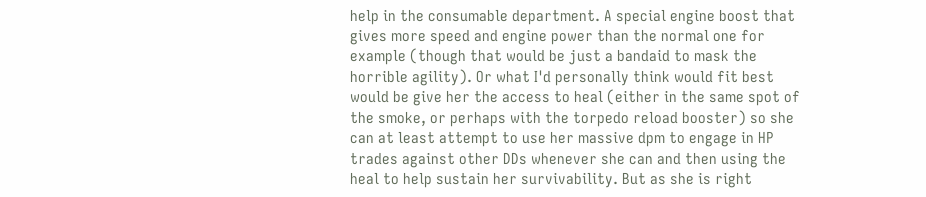help in the consumable department. A special engine boost that gives more speed and engine power than the normal one for example (though that would be just a bandaid to mask the horrible agility). Or what I'd personally think would fit best would be give her the access to heal (either in the same spot of the smoke, or perhaps with the torpedo reload booster) so she can at least attempt to use her massive dpm to engage in HP trades against other DDs whenever she can and then using the heal to help sustain her survivability. But as she is right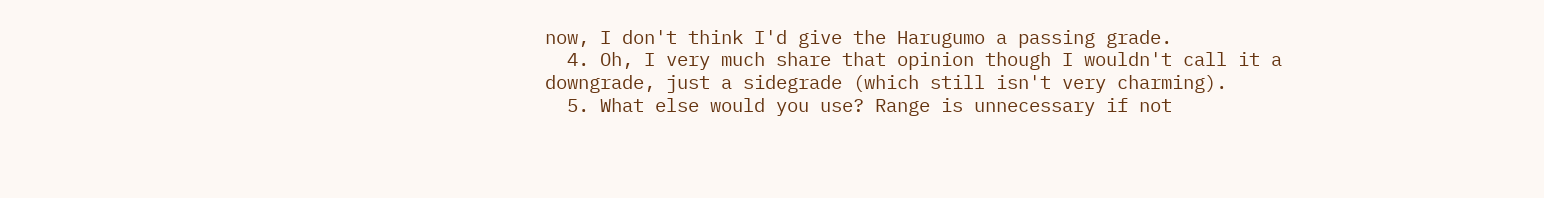now, I don't think I'd give the Harugumo a passing grade.
  4. Oh, I very much share that opinion though I wouldn't call it a downgrade, just a sidegrade (which still isn't very charming).
  5. What else would you use? Range is unnecessary if not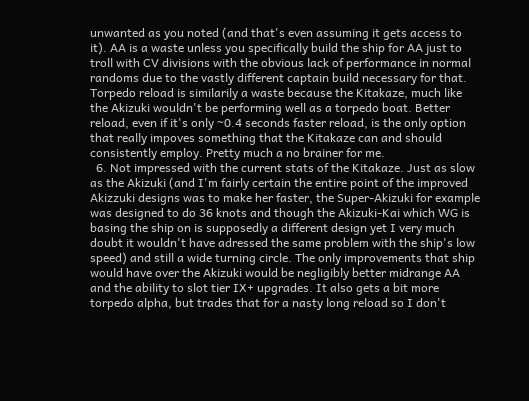unwanted as you noted (and that's even assuming it gets access to it). AA is a waste unless you specifically build the ship for AA just to troll with CV divisions with the obvious lack of performance in normal randoms due to the vastly different captain build necessary for that. Torpedo reload is similarily a waste because the Kitakaze, much like the Akizuki wouldn't be performing well as a torpedo boat. Better reload, even if it's only ~0.4 seconds faster reload, is the only option that really impoves something that the Kitakaze can and should consistently employ. Pretty much a no brainer for me.
  6. Not impressed with the current stats of the Kitakaze. Just as slow as the Akizuki (and I'm fairly certain the entire point of the improved Akizzuki designs was to make her faster, the Super-Akizuki for example was designed to do 36 knots and though the Akizuki-Kai which WG is basing the ship on is supposedly a different design yet I very much doubt it wouldn't have adressed the same problem with the ship's low speed) and still a wide turning circle. The only improvements that ship would have over the Akizuki would be negligibly better midrange AA and the ability to slot tier IX+ upgrades. It also gets a bit more torpedo alpha, but trades that for a nasty long reload so I don't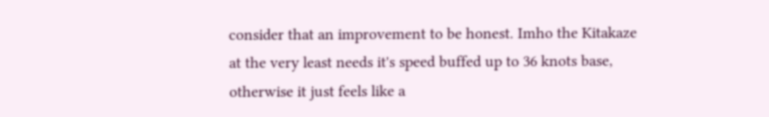consider that an improvement to be honest. Imho the Kitakaze at the very least needs it's speed buffed up to 36 knots base, otherwise it just feels like a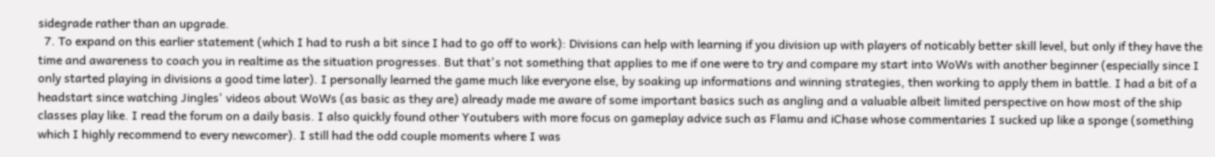sidegrade rather than an upgrade.
  7. To expand on this earlier statement (which I had to rush a bit since I had to go off to work): Divisions can help with learning if you division up with players of noticably better skill level, but only if they have the time and awareness to coach you in realtime as the situation progresses. But that's not something that applies to me if one were to try and compare my start into WoWs with another beginner (especially since I only started playing in divisions a good time later). I personally learned the game much like everyone else, by soaking up informations and winning strategies, then working to apply them in battle. I had a bit of a headstart since watching Jingles' videos about WoWs (as basic as they are) already made me aware of some important basics such as angling and a valuable albeit limited perspective on how most of the ship classes play like. I read the forum on a daily basis. I also quickly found other Youtubers with more focus on gameplay advice such as Flamu and iChase whose commentaries I sucked up like a sponge (something which I highly recommend to every newcomer). I still had the odd couple moments where I was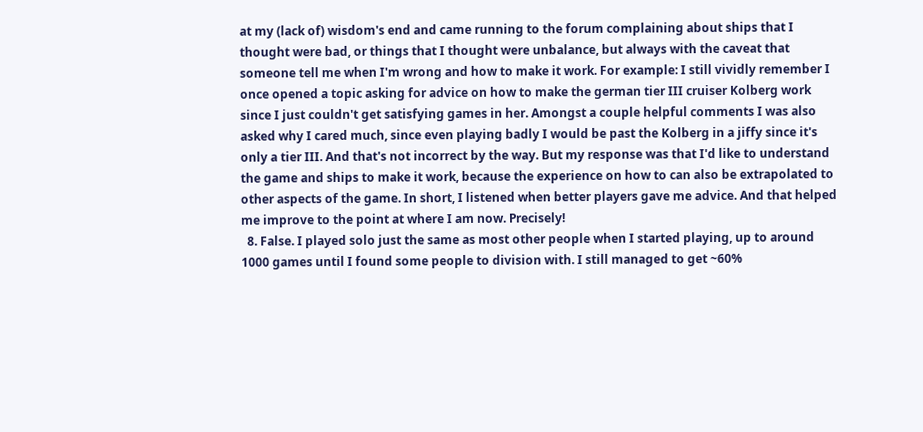at my (lack of) wisdom's end and came running to the forum complaining about ships that I thought were bad, or things that I thought were unbalance, but always with the caveat that someone tell me when I'm wrong and how to make it work. For example: I still vividly remember I once opened a topic asking for advice on how to make the german tier III cruiser Kolberg work since I just couldn't get satisfying games in her. Amongst a couple helpful comments I was also asked why I cared much, since even playing badly I would be past the Kolberg in a jiffy since it's only a tier III. And that's not incorrect by the way. But my response was that I'd like to understand the game and ships to make it work, because the experience on how to can also be extrapolated to other aspects of the game. In short, I listened when better players gave me advice. And that helped me improve to the point at where I am now. Precisely!
  8. False. I played solo just the same as most other people when I started playing, up to around 1000 games until I found some people to division with. I still managed to get ~60%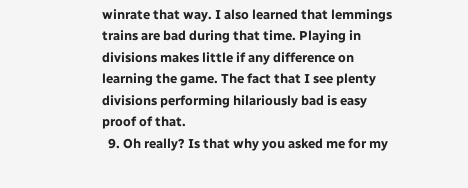winrate that way. I also learned that lemmings trains are bad during that time. Playing in divisions makes little if any difference on learning the game. The fact that I see plenty divisions performing hilariously bad is easy proof of that.
  9. Oh really? Is that why you asked me for my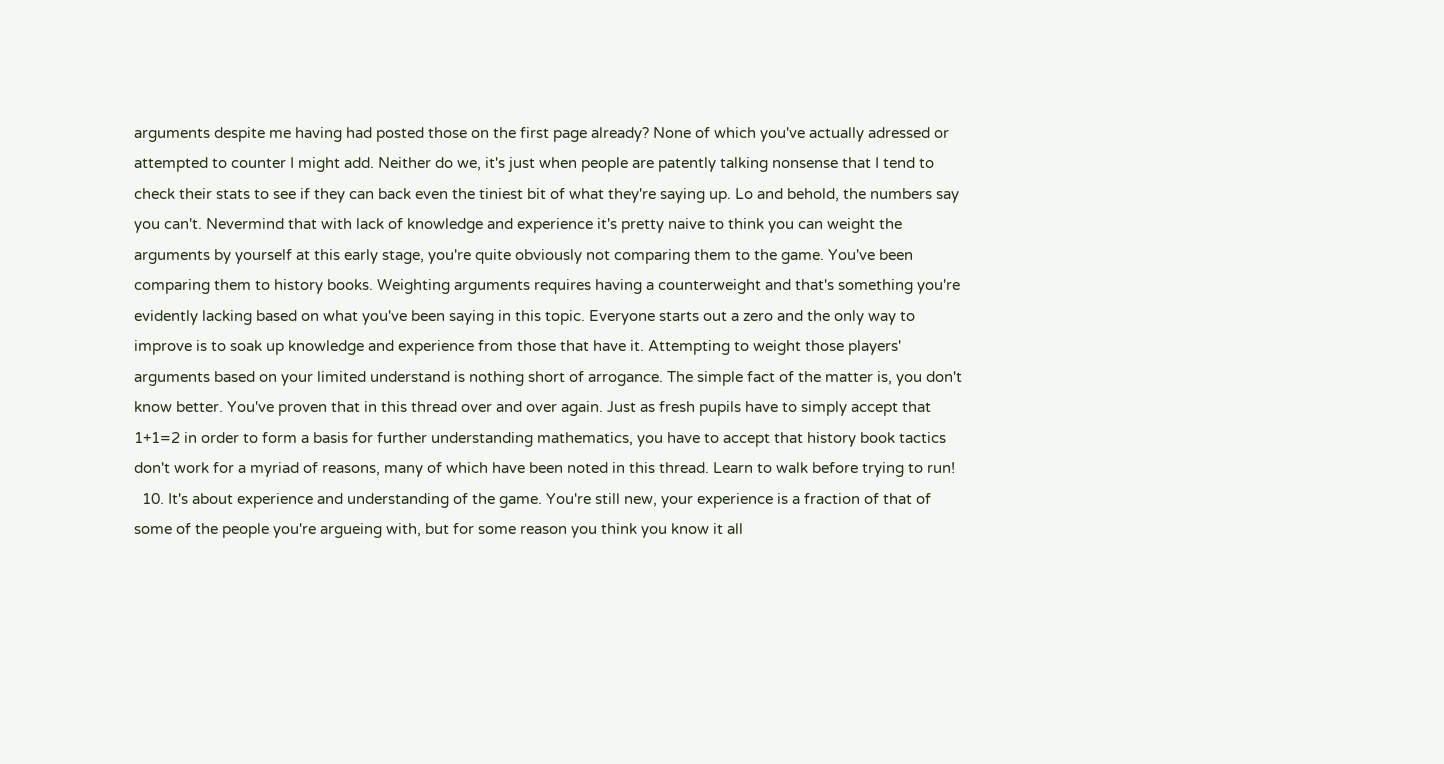arguments despite me having had posted those on the first page already? None of which you've actually adressed or attempted to counter I might add. Neither do we, it's just when people are patently talking nonsense that I tend to check their stats to see if they can back even the tiniest bit of what they're saying up. Lo and behold, the numbers say you can't. Nevermind that with lack of knowledge and experience it's pretty naive to think you can weight the arguments by yourself at this early stage, you're quite obviously not comparing them to the game. You've been comparing them to history books. Weighting arguments requires having a counterweight and that's something you're evidently lacking based on what you've been saying in this topic. Everyone starts out a zero and the only way to improve is to soak up knowledge and experience from those that have it. Attempting to weight those players' arguments based on your limited understand is nothing short of arrogance. The simple fact of the matter is, you don't know better. You've proven that in this thread over and over again. Just as fresh pupils have to simply accept that 1+1=2 in order to form a basis for further understanding mathematics, you have to accept that history book tactics don't work for a myriad of reasons, many of which have been noted in this thread. Learn to walk before trying to run!
  10. It's about experience and understanding of the game. You're still new, your experience is a fraction of that of some of the people you're argueing with, but for some reason you think you know it all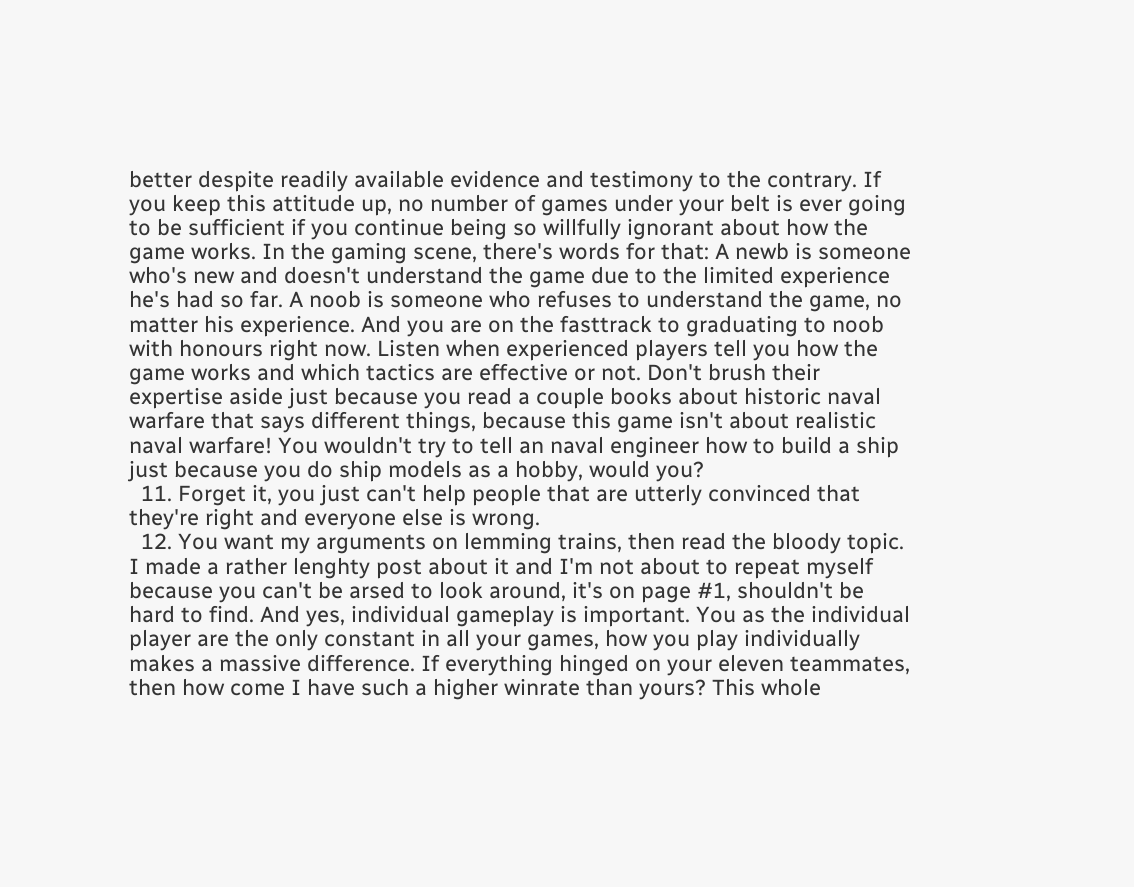better despite readily available evidence and testimony to the contrary. If you keep this attitude up, no number of games under your belt is ever going to be sufficient if you continue being so willfully ignorant about how the game works. In the gaming scene, there's words for that: A newb is someone who's new and doesn't understand the game due to the limited experience he's had so far. A noob is someone who refuses to understand the game, no matter his experience. And you are on the fasttrack to graduating to noob with honours right now. Listen when experienced players tell you how the game works and which tactics are effective or not. Don't brush their expertise aside just because you read a couple books about historic naval warfare that says different things, because this game isn't about realistic naval warfare! You wouldn't try to tell an naval engineer how to build a ship just because you do ship models as a hobby, would you?
  11. Forget it, you just can't help people that are utterly convinced that they're right and everyone else is wrong.
  12. You want my arguments on lemming trains, then read the bloody topic. I made a rather lenghty post about it and I'm not about to repeat myself because you can't be arsed to look around, it's on page #1, shouldn't be hard to find. And yes, individual gameplay is important. You as the individual player are the only constant in all your games, how you play individually makes a massive difference. If everything hinged on your eleven teammates, then how come I have such a higher winrate than yours? This whole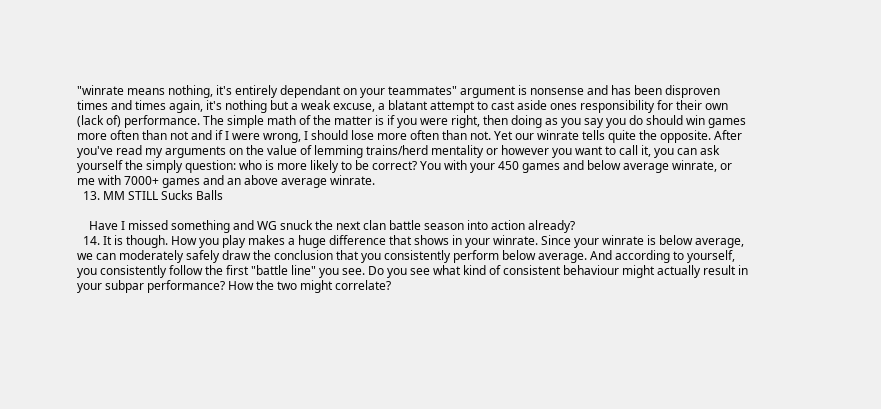"winrate means nothing, it's entirely dependant on your teammates" argument is nonsense and has been disproven times and times again, it's nothing but a weak excuse, a blatant attempt to cast aside ones responsibility for their own (lack of) performance. The simple math of the matter is if you were right, then doing as you say you do should win games more often than not and if I were wrong, I should lose more often than not. Yet our winrate tells quite the opposite. After you've read my arguments on the value of lemming trains/herd mentality or however you want to call it, you can ask yourself the simply question: who is more likely to be correct? You with your 450 games and below average winrate, or me with 7000+ games and an above average winrate.
  13. MM STILL Sucks Balls

    Have I missed something and WG snuck the next clan battle season into action already?
  14. It is though. How you play makes a huge difference that shows in your winrate. Since your winrate is below average, we can moderately safely draw the conclusion that you consistently perform below average. And according to yourself, you consistently follow the first "battle line" you see. Do you see what kind of consistent behaviour might actually result in your subpar performance? How the two might correlate?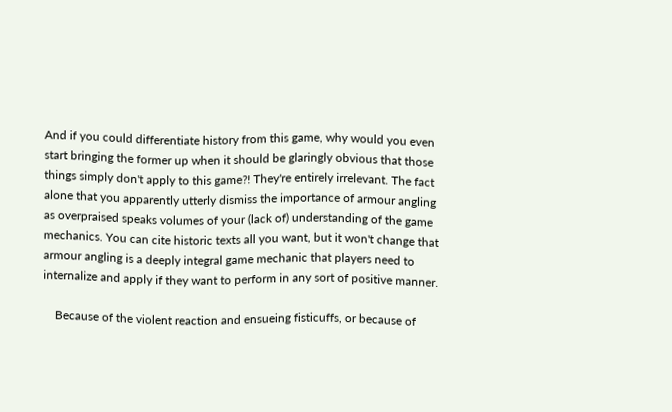And if you could differentiate history from this game, why would you even start bringing the former up when it should be glaringly obvious that those things simply don't apply to this game?! They're entirely irrelevant. The fact alone that you apparently utterly dismiss the importance of armour angling as overpraised speaks volumes of your (lack of) understanding of the game mechanics. You can cite historic texts all you want, but it won't change that armour angling is a deeply integral game mechanic that players need to internalize and apply if they want to perform in any sort of positive manner.

    Because of the violent reaction and ensueing fisticuffs, or because of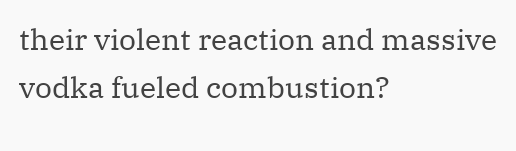their violent reaction and massive vodka fueled combustion?